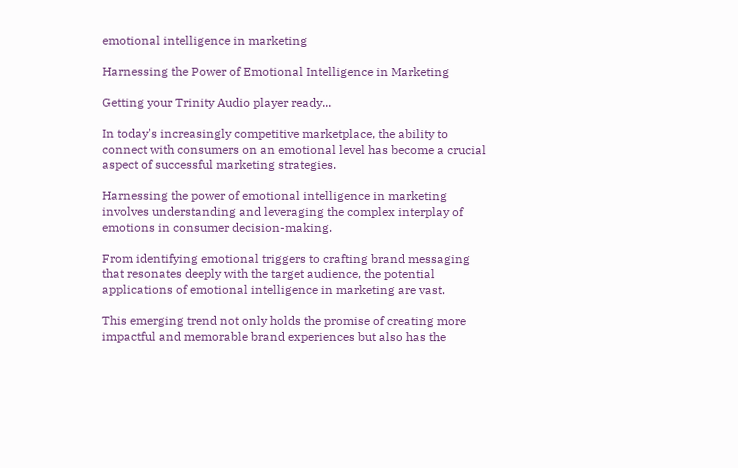emotional intelligence in marketing

Harnessing the Power of Emotional Intelligence in Marketing

Getting your Trinity Audio player ready...

In today's increasingly competitive marketplace, the ability to connect with consumers on an emotional level has become a crucial aspect of successful marketing strategies.

Harnessing the power of emotional intelligence in marketing involves understanding and leveraging the complex interplay of emotions in consumer decision-making.

From identifying emotional triggers to crafting brand messaging that resonates deeply with the target audience, the potential applications of emotional intelligence in marketing are vast.

This emerging trend not only holds the promise of creating more impactful and memorable brand experiences but also has the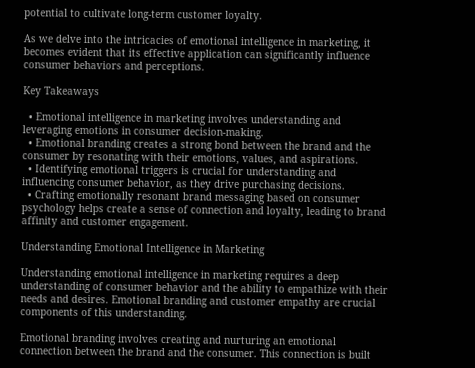potential to cultivate long-term customer loyalty.

As we delve into the intricacies of emotional intelligence in marketing, it becomes evident that its effective application can significantly influence consumer behaviors and perceptions.

Key Takeaways

  • Emotional intelligence in marketing involves understanding and leveraging emotions in consumer decision-making.
  • Emotional branding creates a strong bond between the brand and the consumer by resonating with their emotions, values, and aspirations.
  • Identifying emotional triggers is crucial for understanding and influencing consumer behavior, as they drive purchasing decisions.
  • Crafting emotionally resonant brand messaging based on consumer psychology helps create a sense of connection and loyalty, leading to brand affinity and customer engagement.

Understanding Emotional Intelligence in Marketing

Understanding emotional intelligence in marketing requires a deep understanding of consumer behavior and the ability to empathize with their needs and desires. Emotional branding and customer empathy are crucial components of this understanding.

Emotional branding involves creating and nurturing an emotional connection between the brand and the consumer. This connection is built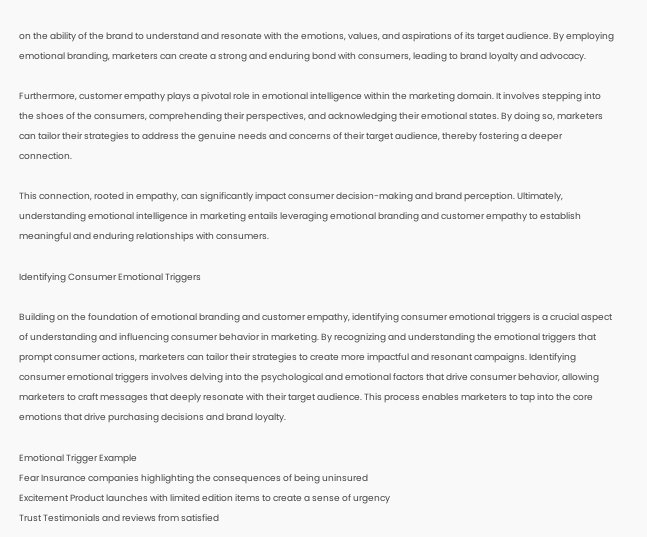on the ability of the brand to understand and resonate with the emotions, values, and aspirations of its target audience. By employing emotional branding, marketers can create a strong and enduring bond with consumers, leading to brand loyalty and advocacy.

Furthermore, customer empathy plays a pivotal role in emotional intelligence within the marketing domain. It involves stepping into the shoes of the consumers, comprehending their perspectives, and acknowledging their emotional states. By doing so, marketers can tailor their strategies to address the genuine needs and concerns of their target audience, thereby fostering a deeper connection.

This connection, rooted in empathy, can significantly impact consumer decision-making and brand perception. Ultimately, understanding emotional intelligence in marketing entails leveraging emotional branding and customer empathy to establish meaningful and enduring relationships with consumers.

Identifying Consumer Emotional Triggers

Building on the foundation of emotional branding and customer empathy, identifying consumer emotional triggers is a crucial aspect of understanding and influencing consumer behavior in marketing. By recognizing and understanding the emotional triggers that prompt consumer actions, marketers can tailor their strategies to create more impactful and resonant campaigns. Identifying consumer emotional triggers involves delving into the psychological and emotional factors that drive consumer behavior, allowing marketers to craft messages that deeply resonate with their target audience. This process enables marketers to tap into the core emotions that drive purchasing decisions and brand loyalty.

Emotional Trigger Example
Fear Insurance companies highlighting the consequences of being uninsured
Excitement Product launches with limited edition items to create a sense of urgency
Trust Testimonials and reviews from satisfied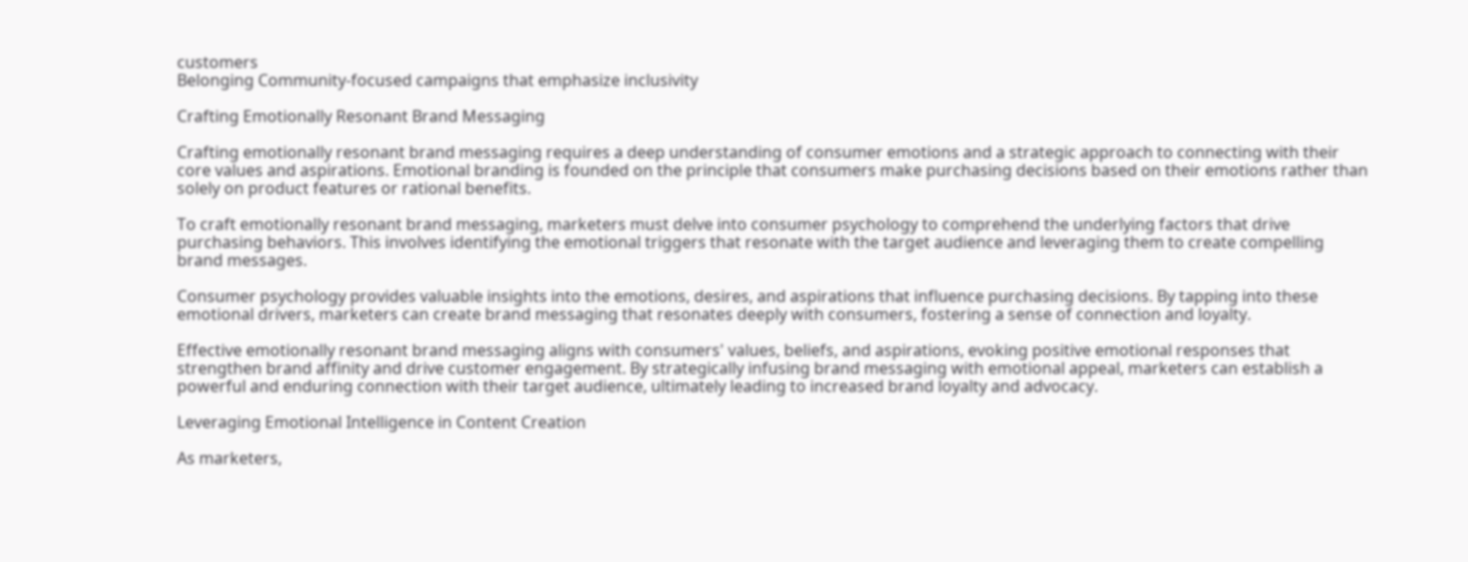customers
Belonging Community-focused campaigns that emphasize inclusivity

Crafting Emotionally Resonant Brand Messaging

Crafting emotionally resonant brand messaging requires a deep understanding of consumer emotions and a strategic approach to connecting with their core values and aspirations. Emotional branding is founded on the principle that consumers make purchasing decisions based on their emotions rather than solely on product features or rational benefits.

To craft emotionally resonant brand messaging, marketers must delve into consumer psychology to comprehend the underlying factors that drive purchasing behaviors. This involves identifying the emotional triggers that resonate with the target audience and leveraging them to create compelling brand messages.

Consumer psychology provides valuable insights into the emotions, desires, and aspirations that influence purchasing decisions. By tapping into these emotional drivers, marketers can create brand messaging that resonates deeply with consumers, fostering a sense of connection and loyalty.

Effective emotionally resonant brand messaging aligns with consumers' values, beliefs, and aspirations, evoking positive emotional responses that strengthen brand affinity and drive customer engagement. By strategically infusing brand messaging with emotional appeal, marketers can establish a powerful and enduring connection with their target audience, ultimately leading to increased brand loyalty and advocacy.

Leveraging Emotional Intelligence in Content Creation

As marketers,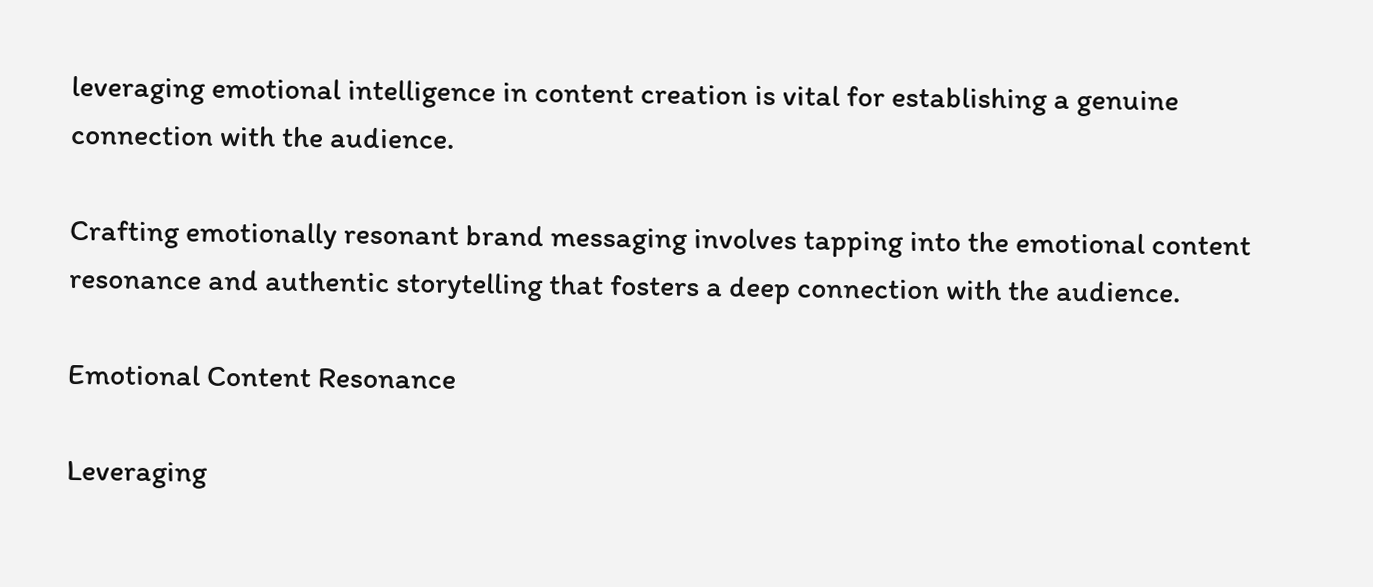leveraging emotional intelligence in content creation is vital for establishing a genuine connection with the audience.

Crafting emotionally resonant brand messaging involves tapping into the emotional content resonance and authentic storytelling that fosters a deep connection with the audience.

Emotional Content Resonance

Leveraging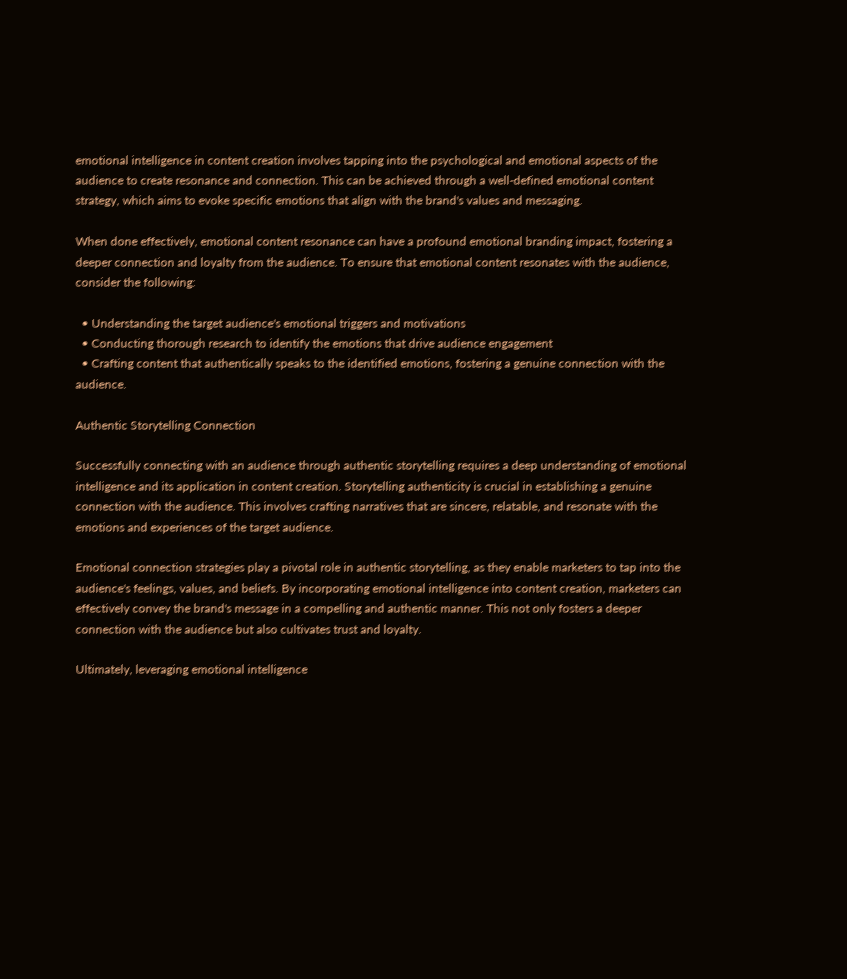emotional intelligence in content creation involves tapping into the psychological and emotional aspects of the audience to create resonance and connection. This can be achieved through a well-defined emotional content strategy, which aims to evoke specific emotions that align with the brand's values and messaging.

When done effectively, emotional content resonance can have a profound emotional branding impact, fostering a deeper connection and loyalty from the audience. To ensure that emotional content resonates with the audience, consider the following:

  • Understanding the target audience's emotional triggers and motivations
  • Conducting thorough research to identify the emotions that drive audience engagement
  • Crafting content that authentically speaks to the identified emotions, fostering a genuine connection with the audience.

Authentic Storytelling Connection

Successfully connecting with an audience through authentic storytelling requires a deep understanding of emotional intelligence and its application in content creation. Storytelling authenticity is crucial in establishing a genuine connection with the audience. This involves crafting narratives that are sincere, relatable, and resonate with the emotions and experiences of the target audience.

Emotional connection strategies play a pivotal role in authentic storytelling, as they enable marketers to tap into the audience's feelings, values, and beliefs. By incorporating emotional intelligence into content creation, marketers can effectively convey the brand's message in a compelling and authentic manner. This not only fosters a deeper connection with the audience but also cultivates trust and loyalty.

Ultimately, leveraging emotional intelligence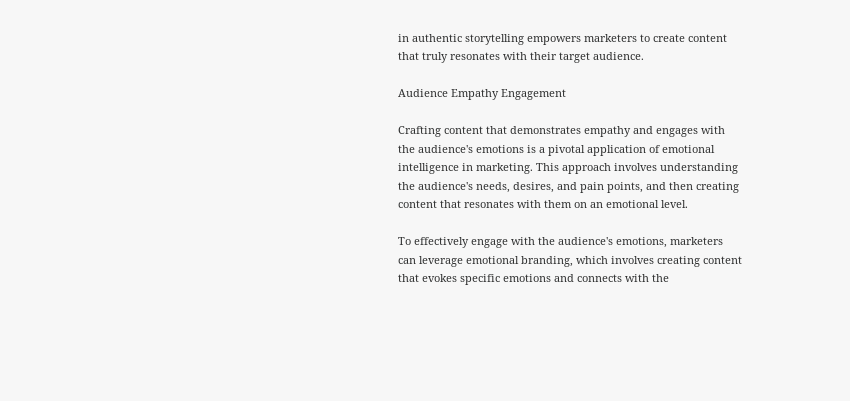in authentic storytelling empowers marketers to create content that truly resonates with their target audience.

Audience Empathy Engagement

Crafting content that demonstrates empathy and engages with the audience's emotions is a pivotal application of emotional intelligence in marketing. This approach involves understanding the audience's needs, desires, and pain points, and then creating content that resonates with them on an emotional level.

To effectively engage with the audience's emotions, marketers can leverage emotional branding, which involves creating content that evokes specific emotions and connects with the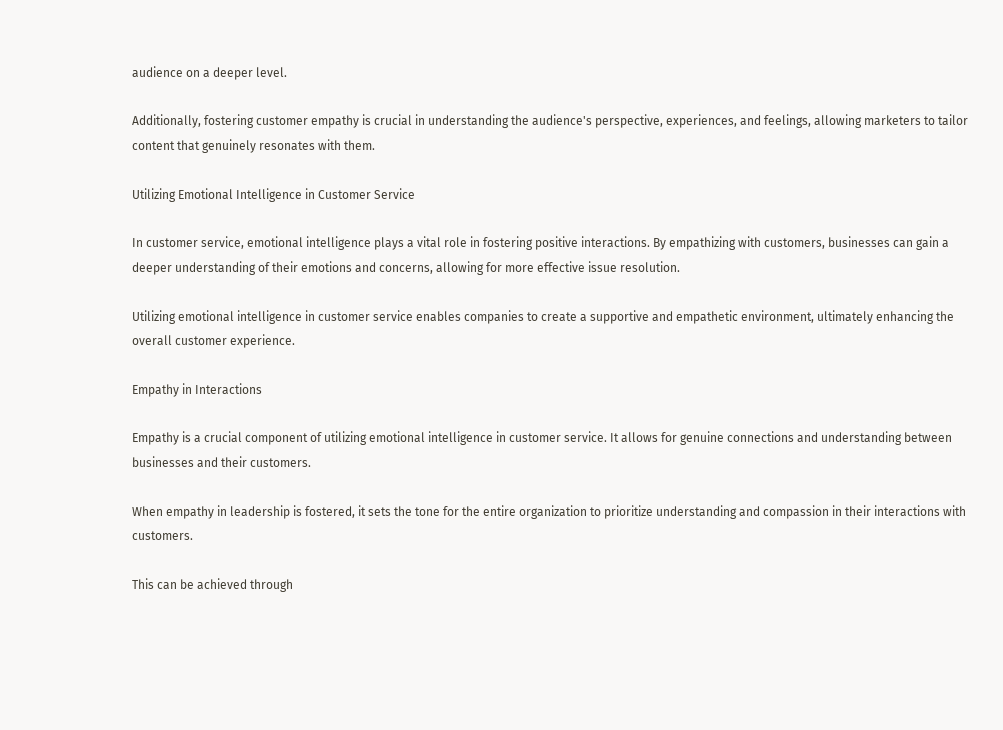audience on a deeper level.

Additionally, fostering customer empathy is crucial in understanding the audience's perspective, experiences, and feelings, allowing marketers to tailor content that genuinely resonates with them.

Utilizing Emotional Intelligence in Customer Service

In customer service, emotional intelligence plays a vital role in fostering positive interactions. By empathizing with customers, businesses can gain a deeper understanding of their emotions and concerns, allowing for more effective issue resolution.

Utilizing emotional intelligence in customer service enables companies to create a supportive and empathetic environment, ultimately enhancing the overall customer experience.

Empathy in Interactions

Empathy is a crucial component of utilizing emotional intelligence in customer service. It allows for genuine connections and understanding between businesses and their customers.

When empathy in leadership is fostered, it sets the tone for the entire organization to prioritize understanding and compassion in their interactions with customers.

This can be achieved through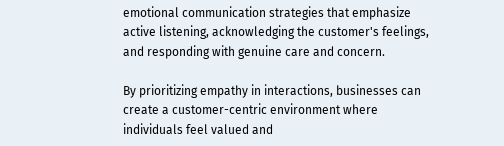emotional communication strategies that emphasize active listening, acknowledging the customer's feelings, and responding with genuine care and concern.

By prioritizing empathy in interactions, businesses can create a customer-centric environment where individuals feel valued and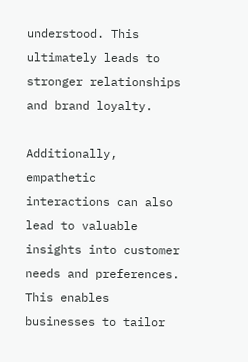understood. This ultimately leads to stronger relationships and brand loyalty.

Additionally, empathetic interactions can also lead to valuable insights into customer needs and preferences. This enables businesses to tailor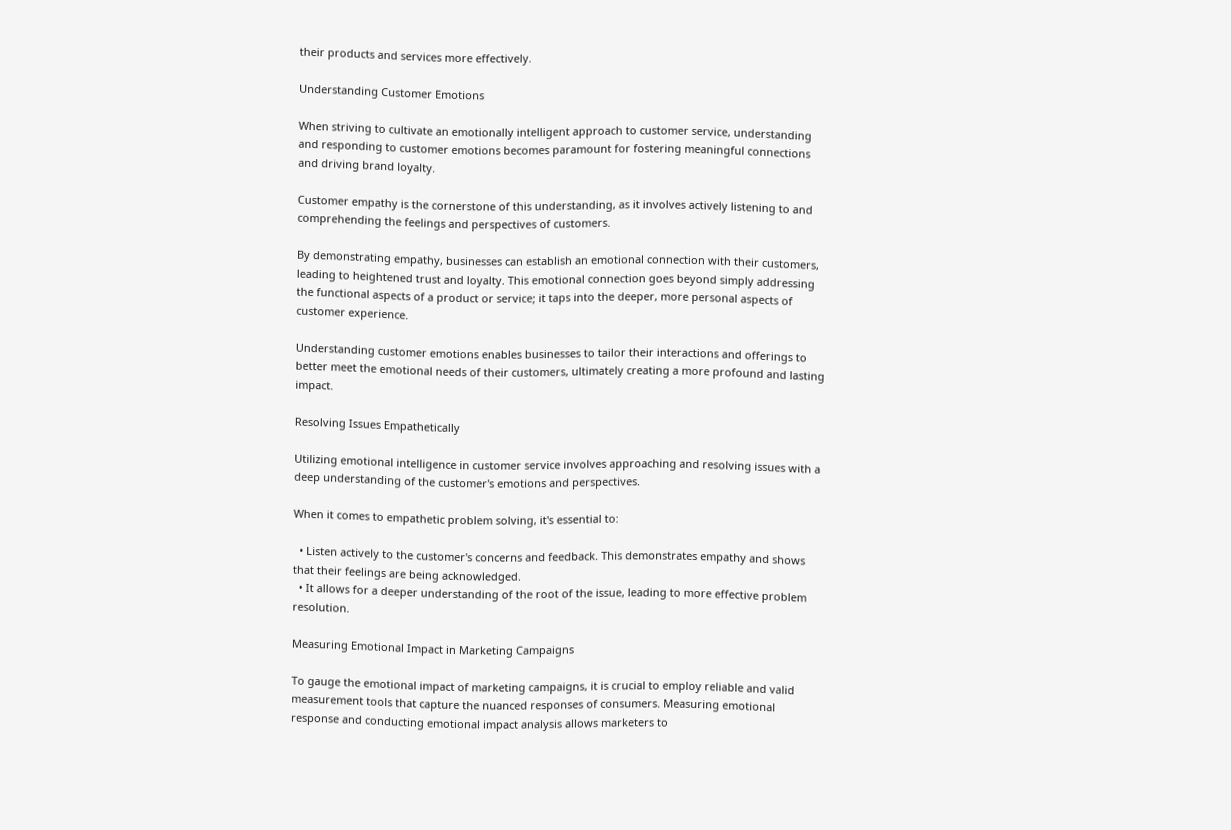their products and services more effectively.

Understanding Customer Emotions

When striving to cultivate an emotionally intelligent approach to customer service, understanding and responding to customer emotions becomes paramount for fostering meaningful connections and driving brand loyalty.

Customer empathy is the cornerstone of this understanding, as it involves actively listening to and comprehending the feelings and perspectives of customers.

By demonstrating empathy, businesses can establish an emotional connection with their customers, leading to heightened trust and loyalty. This emotional connection goes beyond simply addressing the functional aspects of a product or service; it taps into the deeper, more personal aspects of customer experience.

Understanding customer emotions enables businesses to tailor their interactions and offerings to better meet the emotional needs of their customers, ultimately creating a more profound and lasting impact.

Resolving Issues Empathetically

Utilizing emotional intelligence in customer service involves approaching and resolving issues with a deep understanding of the customer's emotions and perspectives.

When it comes to empathetic problem solving, it's essential to:

  • Listen actively to the customer's concerns and feedback. This demonstrates empathy and shows that their feelings are being acknowledged.
  • It allows for a deeper understanding of the root of the issue, leading to more effective problem resolution.

Measuring Emotional Impact in Marketing Campaigns

To gauge the emotional impact of marketing campaigns, it is crucial to employ reliable and valid measurement tools that capture the nuanced responses of consumers. Measuring emotional response and conducting emotional impact analysis allows marketers to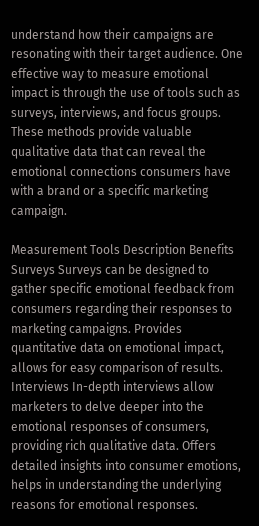understand how their campaigns are resonating with their target audience. One effective way to measure emotional impact is through the use of tools such as surveys, interviews, and focus groups. These methods provide valuable qualitative data that can reveal the emotional connections consumers have with a brand or a specific marketing campaign.

Measurement Tools Description Benefits
Surveys Surveys can be designed to gather specific emotional feedback from consumers regarding their responses to marketing campaigns. Provides quantitative data on emotional impact, allows for easy comparison of results.
Interviews In-depth interviews allow marketers to delve deeper into the emotional responses of consumers, providing rich qualitative data. Offers detailed insights into consumer emotions, helps in understanding the underlying reasons for emotional responses.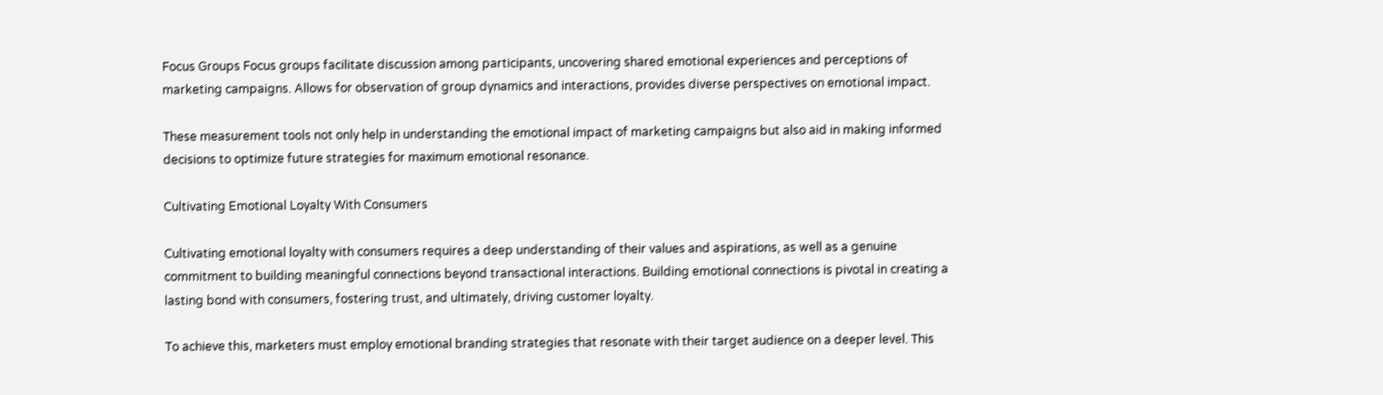Focus Groups Focus groups facilitate discussion among participants, uncovering shared emotional experiences and perceptions of marketing campaigns. Allows for observation of group dynamics and interactions, provides diverse perspectives on emotional impact.

These measurement tools not only help in understanding the emotional impact of marketing campaigns but also aid in making informed decisions to optimize future strategies for maximum emotional resonance.

Cultivating Emotional Loyalty With Consumers

Cultivating emotional loyalty with consumers requires a deep understanding of their values and aspirations, as well as a genuine commitment to building meaningful connections beyond transactional interactions. Building emotional connections is pivotal in creating a lasting bond with consumers, fostering trust, and ultimately, driving customer loyalty.

To achieve this, marketers must employ emotional branding strategies that resonate with their target audience on a deeper level. This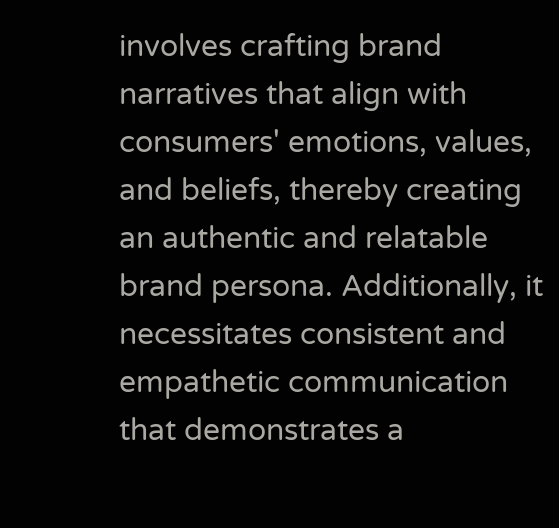involves crafting brand narratives that align with consumers' emotions, values, and beliefs, thereby creating an authentic and relatable brand persona. Additionally, it necessitates consistent and empathetic communication that demonstrates a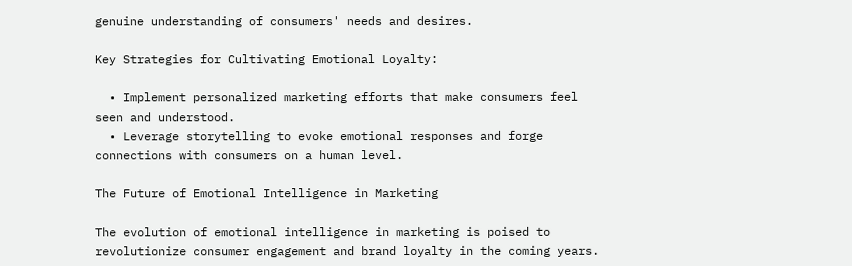genuine understanding of consumers' needs and desires.

Key Strategies for Cultivating Emotional Loyalty:

  • Implement personalized marketing efforts that make consumers feel seen and understood.
  • Leverage storytelling to evoke emotional responses and forge connections with consumers on a human level.

The Future of Emotional Intelligence in Marketing

The evolution of emotional intelligence in marketing is poised to revolutionize consumer engagement and brand loyalty in the coming years.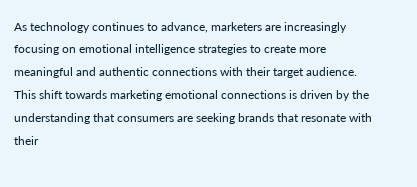As technology continues to advance, marketers are increasingly focusing on emotional intelligence strategies to create more meaningful and authentic connections with their target audience. This shift towards marketing emotional connections is driven by the understanding that consumers are seeking brands that resonate with their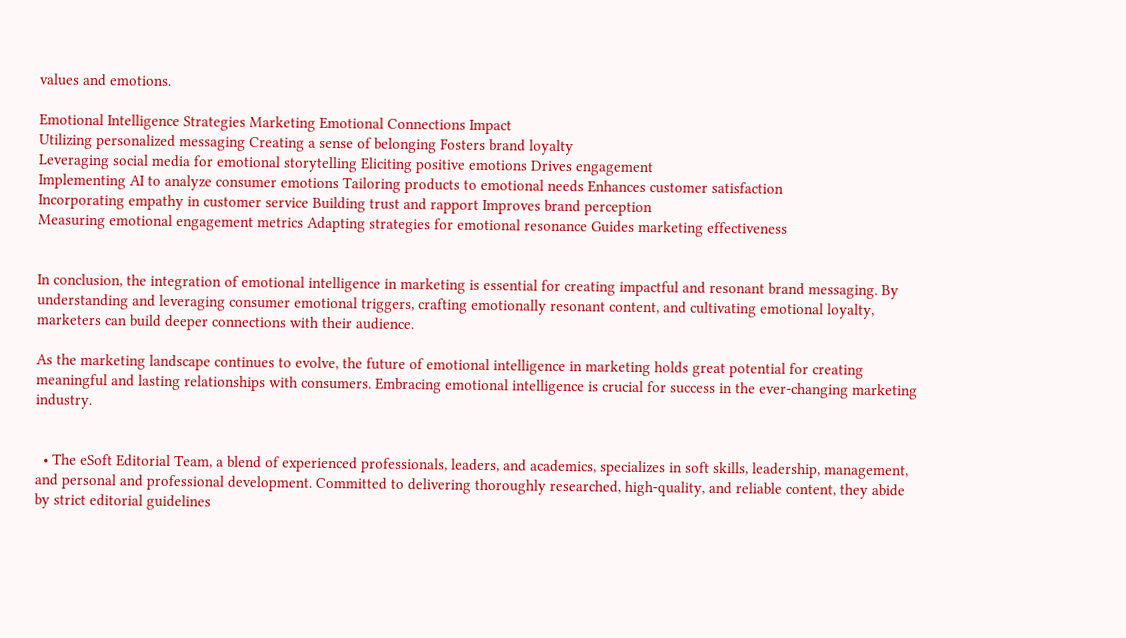values and emotions.

Emotional Intelligence Strategies Marketing Emotional Connections Impact
Utilizing personalized messaging Creating a sense of belonging Fosters brand loyalty
Leveraging social media for emotional storytelling Eliciting positive emotions Drives engagement
Implementing AI to analyze consumer emotions Tailoring products to emotional needs Enhances customer satisfaction
Incorporating empathy in customer service Building trust and rapport Improves brand perception
Measuring emotional engagement metrics Adapting strategies for emotional resonance Guides marketing effectiveness


In conclusion, the integration of emotional intelligence in marketing is essential for creating impactful and resonant brand messaging. By understanding and leveraging consumer emotional triggers, crafting emotionally resonant content, and cultivating emotional loyalty, marketers can build deeper connections with their audience.

As the marketing landscape continues to evolve, the future of emotional intelligence in marketing holds great potential for creating meaningful and lasting relationships with consumers. Embracing emotional intelligence is crucial for success in the ever-changing marketing industry.


  • The eSoft Editorial Team, a blend of experienced professionals, leaders, and academics, specializes in soft skills, leadership, management, and personal and professional development. Committed to delivering thoroughly researched, high-quality, and reliable content, they abide by strict editorial guidelines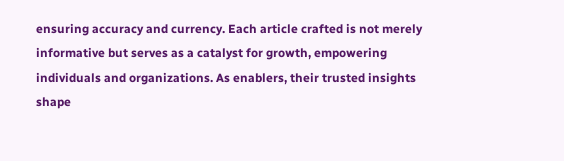ensuring accuracy and currency. Each article crafted is not merely informative but serves as a catalyst for growth, empowering individuals and organizations. As enablers, their trusted insights shape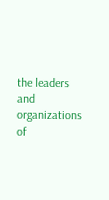the leaders and organizations of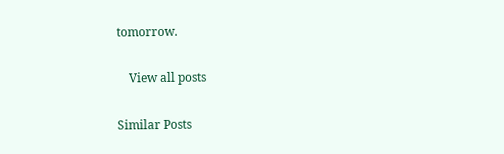tomorrow.

    View all posts

Similar Posts